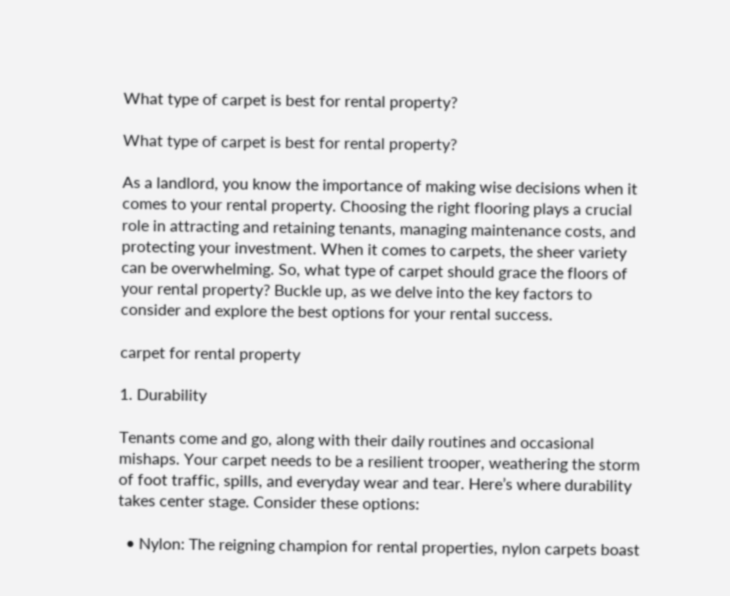What type of carpet is best for rental property?

What type of carpet is best for rental property?

As a landlord, you know the importance of making wise decisions when it comes to your rental property. Choosing the right flooring plays a crucial role in attracting and retaining tenants, managing maintenance costs, and protecting your investment. When it comes to carpets, the sheer variety can be overwhelming. So, what type of carpet should grace the floors of your rental property? Buckle up, as we delve into the key factors to consider and explore the best options for your rental success.

carpet for rental property

1. Durability

Tenants come and go, along with their daily routines and occasional mishaps. Your carpet needs to be a resilient trooper, weathering the storm of foot traffic, spills, and everyday wear and tear. Here’s where durability takes center stage. Consider these options:

  • Nylon: The reigning champion for rental properties, nylon carpets boast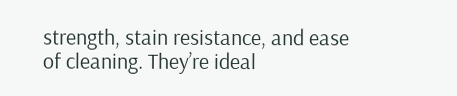strength, stain resistance, and ease of cleaning. They’re ideal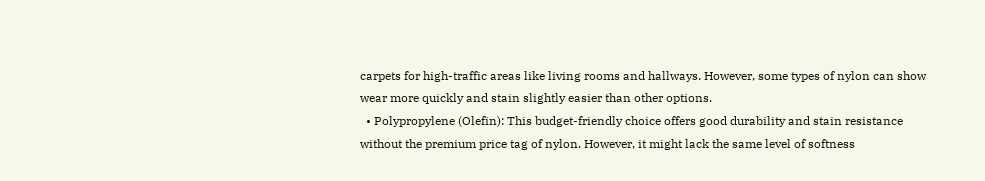carpets for high-traffic areas like living rooms and hallways. However, some types of nylon can show wear more quickly and stain slightly easier than other options.
  • Polypropylene (Olefin): This budget-friendly choice offers good durability and stain resistance without the premium price tag of nylon. However, it might lack the same level of softness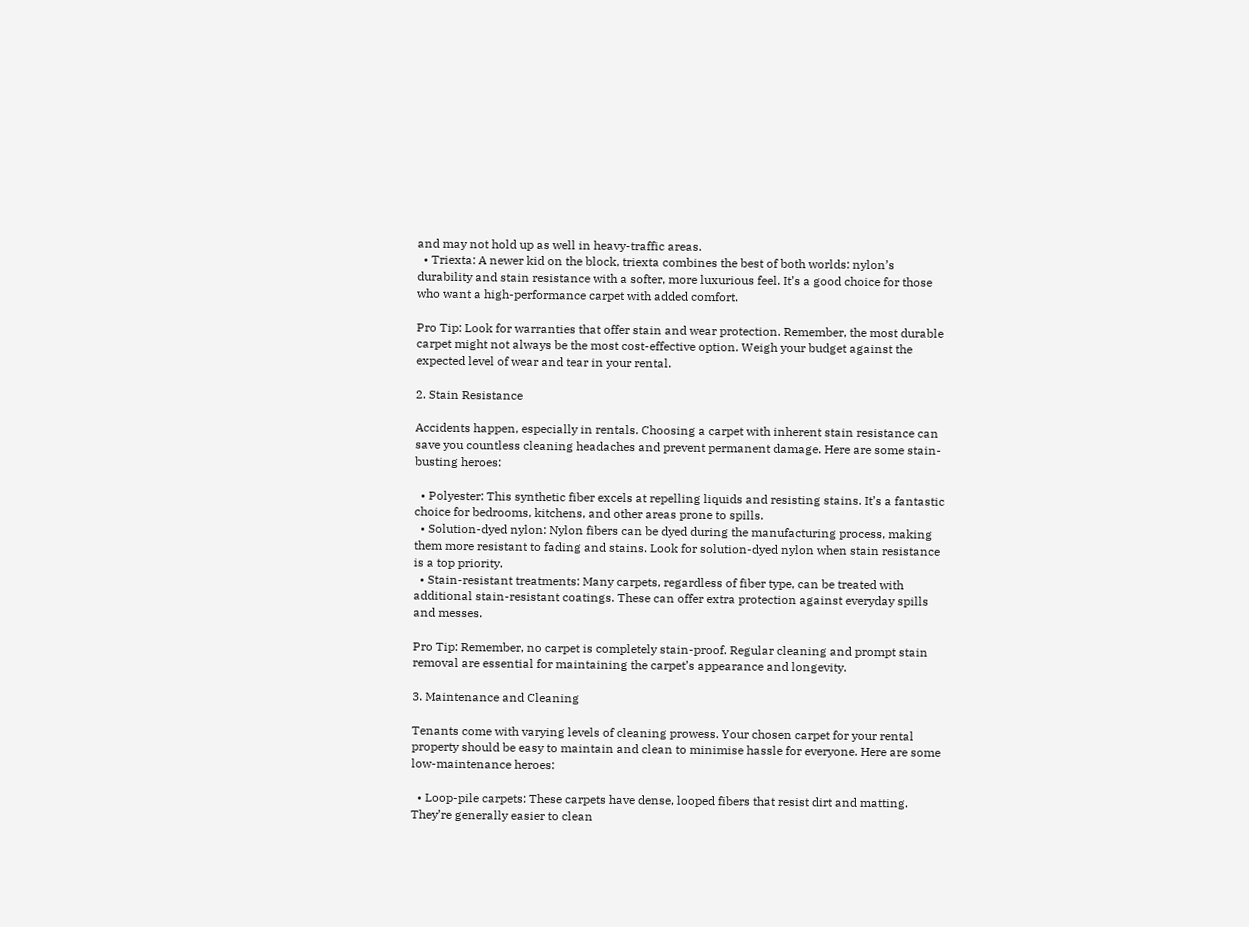and may not hold up as well in heavy-traffic areas.
  • Triexta: A newer kid on the block, triexta combines the best of both worlds: nylon’s durability and stain resistance with a softer, more luxurious feel. It’s a good choice for those who want a high-performance carpet with added comfort.

Pro Tip: Look for warranties that offer stain and wear protection. Remember, the most durable carpet might not always be the most cost-effective option. Weigh your budget against the expected level of wear and tear in your rental.

2. Stain Resistance

Accidents happen, especially in rentals. Choosing a carpet with inherent stain resistance can save you countless cleaning headaches and prevent permanent damage. Here are some stain-busting heroes:

  • Polyester: This synthetic fiber excels at repelling liquids and resisting stains. It’s a fantastic choice for bedrooms, kitchens, and other areas prone to spills.
  • Solution-dyed nylon: Nylon fibers can be dyed during the manufacturing process, making them more resistant to fading and stains. Look for solution-dyed nylon when stain resistance is a top priority.
  • Stain-resistant treatments: Many carpets, regardless of fiber type, can be treated with additional stain-resistant coatings. These can offer extra protection against everyday spills and messes.

Pro Tip: Remember, no carpet is completely stain-proof. Regular cleaning and prompt stain removal are essential for maintaining the carpet’s appearance and longevity.

3. Maintenance and Cleaning

Tenants come with varying levels of cleaning prowess. Your chosen carpet for your rental property should be easy to maintain and clean to minimise hassle for everyone. Here are some low-maintenance heroes:

  • Loop-pile carpets: These carpets have dense, looped fibers that resist dirt and matting. They’re generally easier to clean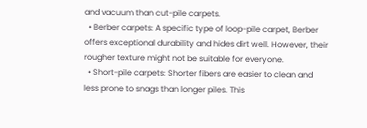and vacuum than cut-pile carpets.
  • Berber carpets: A specific type of loop-pile carpet, Berber offers exceptional durability and hides dirt well. However, their rougher texture might not be suitable for everyone.
  • Short-pile carpets: Shorter fibers are easier to clean and less prone to snags than longer piles. This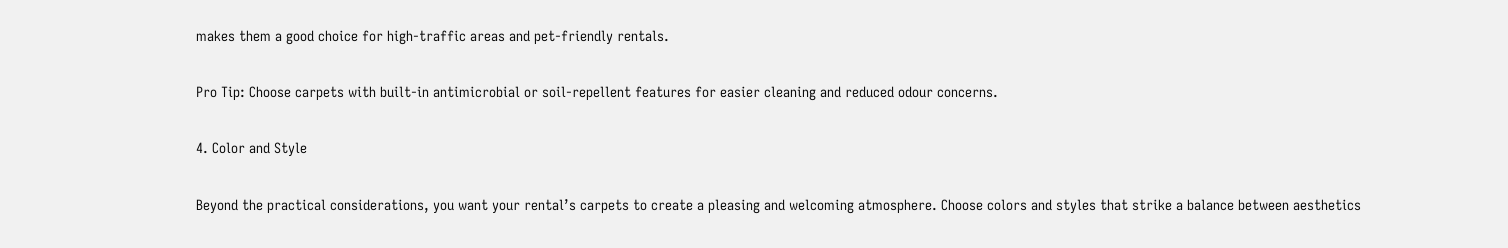makes them a good choice for high-traffic areas and pet-friendly rentals.

Pro Tip: Choose carpets with built-in antimicrobial or soil-repellent features for easier cleaning and reduced odour concerns.

4. Color and Style

Beyond the practical considerations, you want your rental’s carpets to create a pleasing and welcoming atmosphere. Choose colors and styles that strike a balance between aesthetics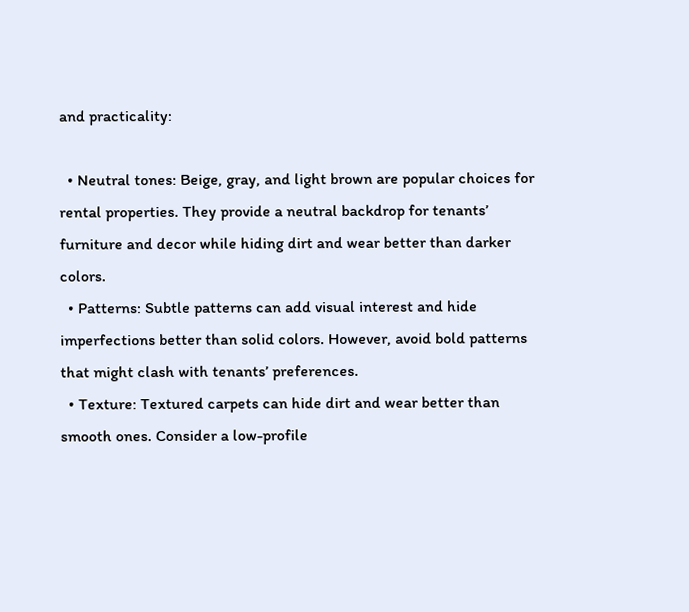and practicality:

  • Neutral tones: Beige, gray, and light brown are popular choices for rental properties. They provide a neutral backdrop for tenants’ furniture and decor while hiding dirt and wear better than darker colors.
  • Patterns: Subtle patterns can add visual interest and hide imperfections better than solid colors. However, avoid bold patterns that might clash with tenants’ preferences.
  • Texture: Textured carpets can hide dirt and wear better than smooth ones. Consider a low-profile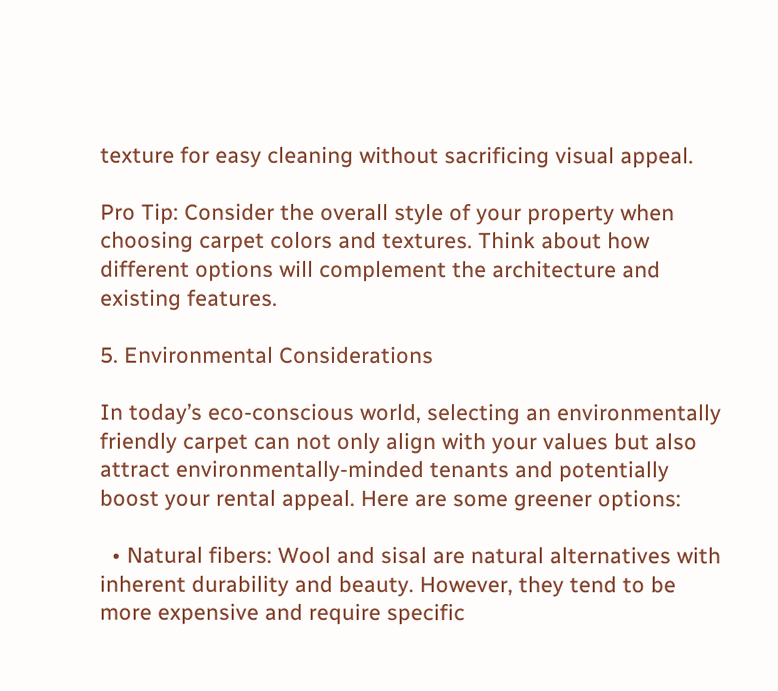texture for easy cleaning without sacrificing visual appeal.

Pro Tip: Consider the overall style of your property when choosing carpet colors and textures. Think about how different options will complement the architecture and existing features.

5. Environmental Considerations

In today’s eco-conscious world, selecting an environmentally friendly carpet can not only align with your values but also attract environmentally-minded tenants and potentially boost your rental appeal. Here are some greener options:

  • Natural fibers: Wool and sisal are natural alternatives with inherent durability and beauty. However, they tend to be more expensive and require specific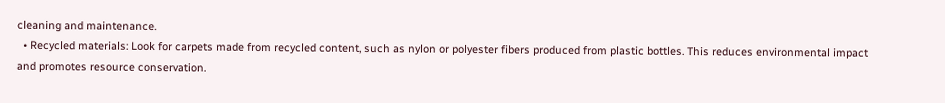cleaning and maintenance.
  • Recycled materials: Look for carpets made from recycled content, such as nylon or polyester fibers produced from plastic bottles. This reduces environmental impact and promotes resource conservation.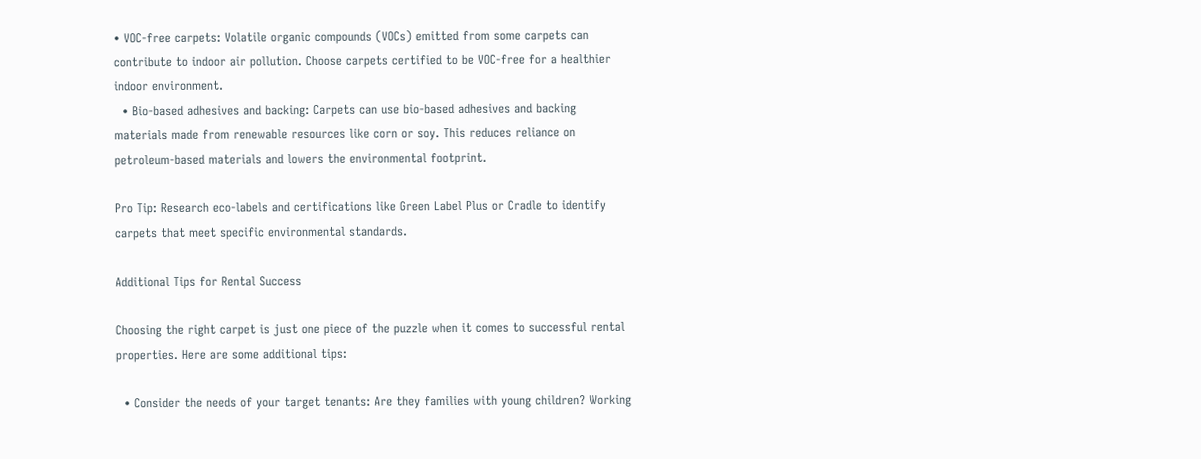• VOC-free carpets: Volatile organic compounds (VOCs) emitted from some carpets can contribute to indoor air pollution. Choose carpets certified to be VOC-free for a healthier indoor environment.
  • Bio-based adhesives and backing: Carpets can use bio-based adhesives and backing materials made from renewable resources like corn or soy. This reduces reliance on petroleum-based materials and lowers the environmental footprint.

Pro Tip: Research eco-labels and certifications like Green Label Plus or Cradle to identify carpets that meet specific environmental standards.

Additional Tips for Rental Success

Choosing the right carpet is just one piece of the puzzle when it comes to successful rental properties. Here are some additional tips:

  • Consider the needs of your target tenants: Are they families with young children? Working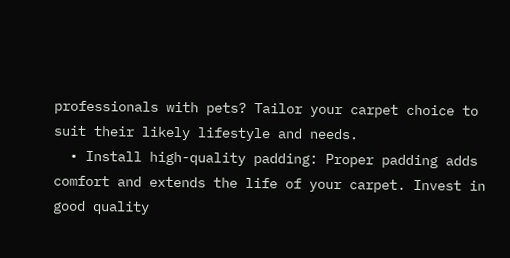professionals with pets? Tailor your carpet choice to suit their likely lifestyle and needs.
  • Install high-quality padding: Proper padding adds comfort and extends the life of your carpet. Invest in good quality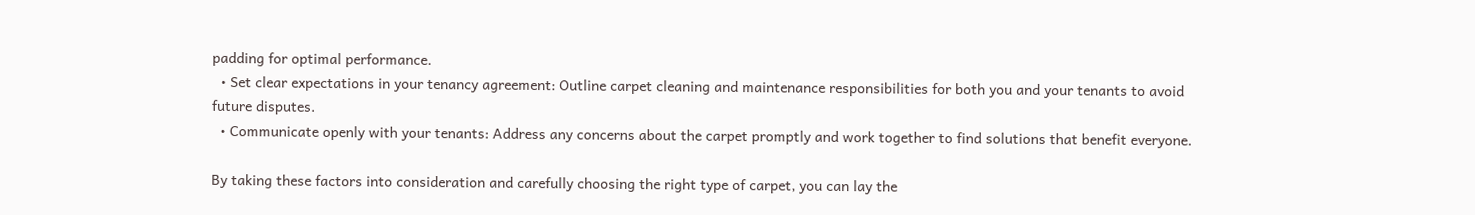padding for optimal performance.
  • Set clear expectations in your tenancy agreement: Outline carpet cleaning and maintenance responsibilities for both you and your tenants to avoid future disputes.
  • Communicate openly with your tenants: Address any concerns about the carpet promptly and work together to find solutions that benefit everyone.

By taking these factors into consideration and carefully choosing the right type of carpet, you can lay the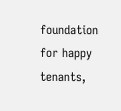foundation for happy tenants,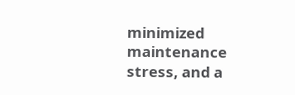minimized maintenance stress, and a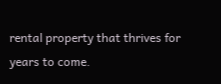rental property that thrives for years to come.